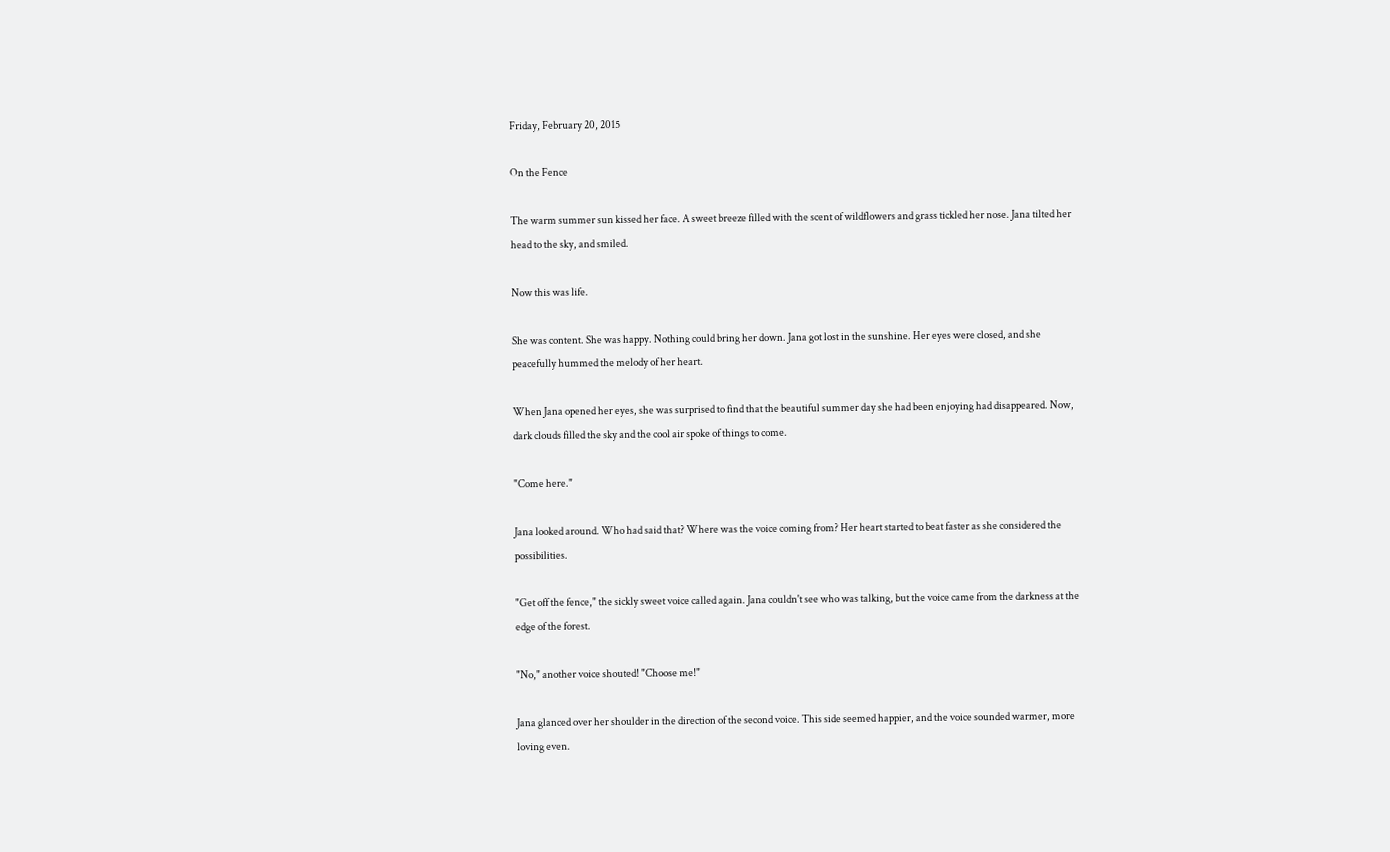Friday, February 20, 2015

On the Fence

The warm summer sun kissed her face. A sweet breeze filled with the scent of wildflowers and grass tickled her nose. Jana tilted her head to the sky, and smiled.

Now this was life.

She was content. She was happy. Nothing could bring her down. Jana got lost in the sunshine. Her eyes were closed, and she peacefully hummed the melody of her heart.

When Jana opened her eyes, she was surprised to find that the beautiful summer day she had been enjoying had disappeared. Now, dark clouds filled the sky and the cool air spoke of things to come.

"Come here."

Jana looked around. Who had said that? Where was the voice coming from? Her heart started to beat faster as she considered the possibilities.

"Get off the fence," the sickly sweet voice called again. Jana couldn't see who was talking, but the voice came from the darkness at the edge of the forest.

"No," another voice shouted! "Choose me!"

Jana glanced over her shoulder in the direction of the second voice. This side seemed happier, and the voice sounded warmer, more loving even.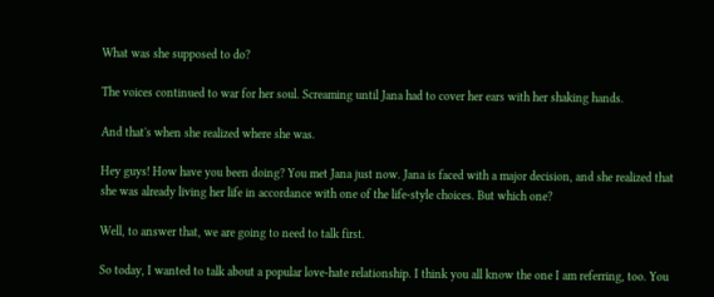What was she supposed to do?

The voices continued to war for her soul. Screaming until Jana had to cover her ears with her shaking hands.

And that's when she realized where she was.

Hey guys! How have you been doing? You met Jana just now. Jana is faced with a major decision, and she realized that she was already living her life in accordance with one of the life-style choices. But which one?

Well, to answer that, we are going to need to talk first.

So today, I wanted to talk about a popular love-hate relationship. I think you all know the one I am referring, too. You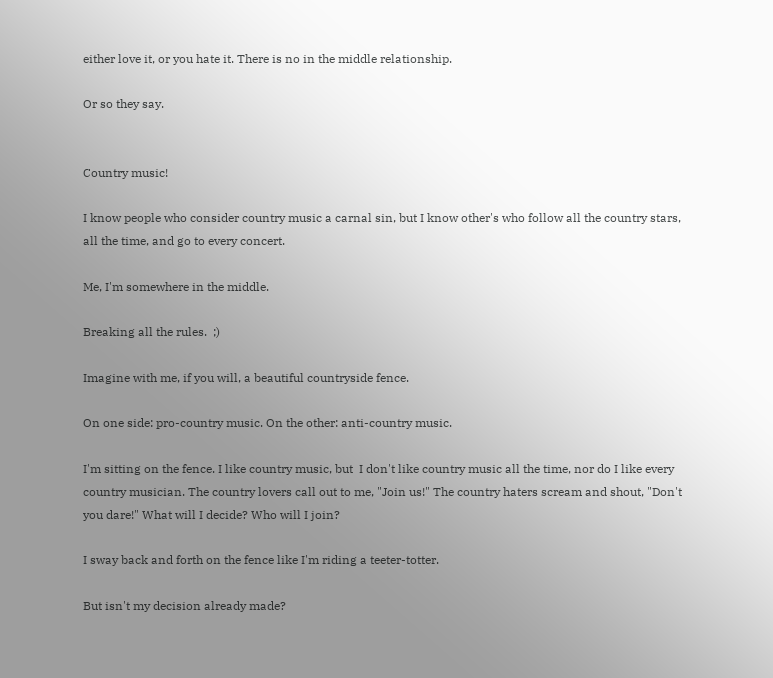either love it, or you hate it. There is no in the middle relationship.

Or so they say.


Country music!

I know people who consider country music a carnal sin, but I know other's who follow all the country stars, all the time, and go to every concert.

Me, I'm somewhere in the middle.

Breaking all the rules.  ;)

Imagine with me, if you will, a beautiful countryside fence.

On one side: pro-country music. On the other: anti-country music.

I'm sitting on the fence. I like country music, but  I don't like country music all the time, nor do I like every country musician. The country lovers call out to me, "Join us!" The country haters scream and shout, "Don't you dare!" What will I decide? Who will I join?

I sway back and forth on the fence like I'm riding a teeter-totter.

But isn't my decision already made?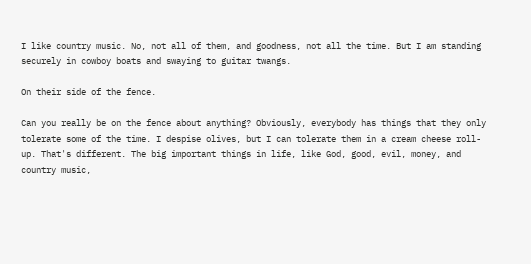I like country music. No, not all of them, and goodness, not all the time. But I am standing securely in cowboy boats and swaying to guitar twangs.

On their side of the fence.

Can you really be on the fence about anything? Obviously, everybody has things that they only tolerate some of the time. I despise olives, but I can tolerate them in a cream cheese roll-up. That's different. The big important things in life, like God, good, evil, money, and country music,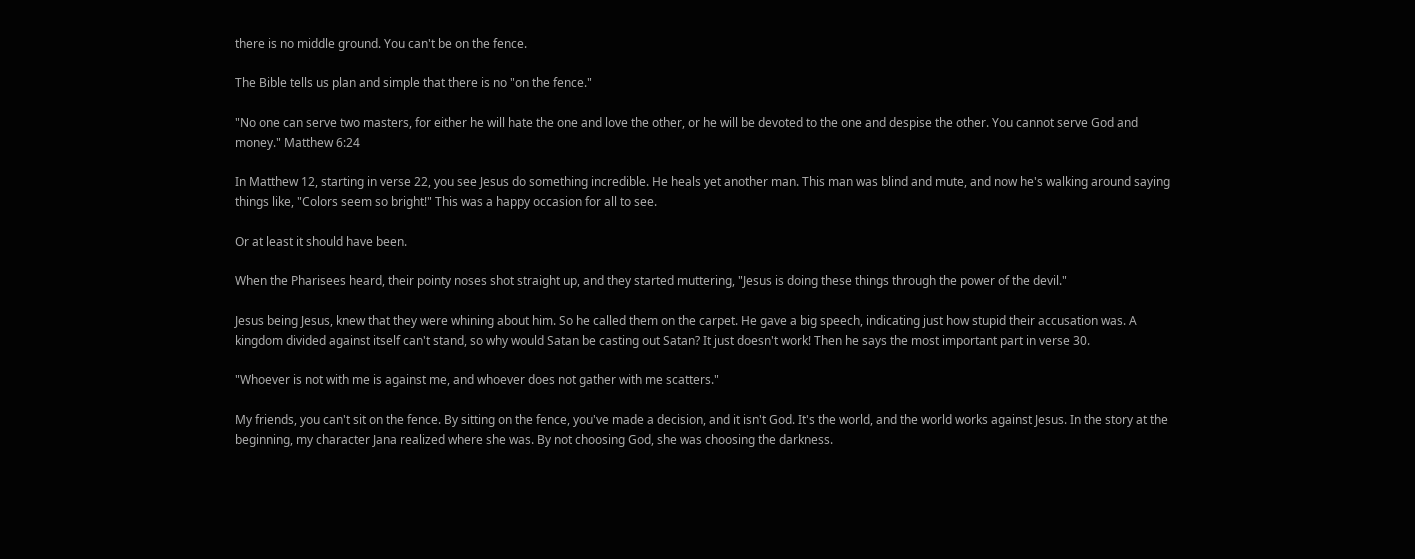there is no middle ground. You can't be on the fence.

The Bible tells us plan and simple that there is no "on the fence."

"No one can serve two masters, for either he will hate the one and love the other, or he will be devoted to the one and despise the other. You cannot serve God and money." Matthew 6:24

In Matthew 12, starting in verse 22, you see Jesus do something incredible. He heals yet another man. This man was blind and mute, and now he's walking around saying things like, "Colors seem so bright!" This was a happy occasion for all to see.

Or at least it should have been.

When the Pharisees heard, their pointy noses shot straight up, and they started muttering, "Jesus is doing these things through the power of the devil."

Jesus being Jesus, knew that they were whining about him. So he called them on the carpet. He gave a big speech, indicating just how stupid their accusation was. A kingdom divided against itself can't stand, so why would Satan be casting out Satan? It just doesn't work! Then he says the most important part in verse 30.

"Whoever is not with me is against me, and whoever does not gather with me scatters."

My friends, you can't sit on the fence. By sitting on the fence, you've made a decision, and it isn't God. It's the world, and the world works against Jesus. In the story at the beginning, my character Jana realized where she was. By not choosing God, she was choosing the darkness.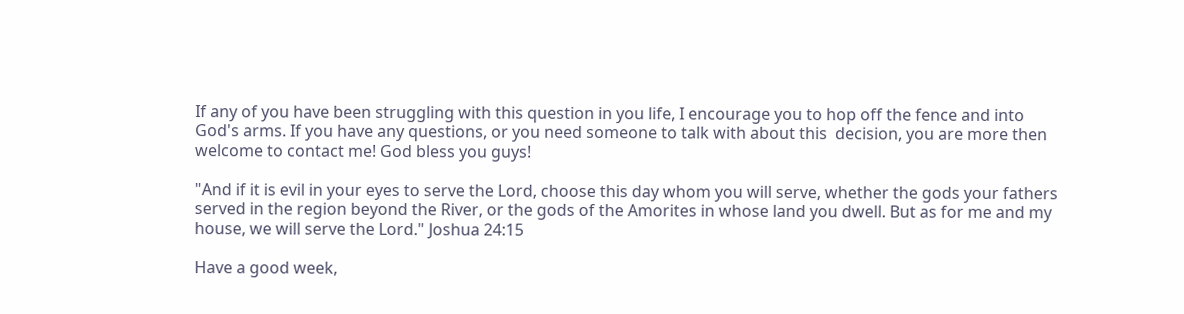If any of you have been struggling with this question in you life, I encourage you to hop off the fence and into God's arms. If you have any questions, or you need someone to talk with about this  decision, you are more then welcome to contact me! God bless you guys!

"And if it is evil in your eyes to serve the Lord, choose this day whom you will serve, whether the gods your fathers served in the region beyond the River, or the gods of the Amorites in whose land you dwell. But as for me and my house, we will serve the Lord." Joshua 24:15

Have a good week,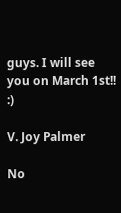guys. I will see you on March 1st!!  :)

V. Joy Palmer

No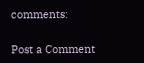comments:

Post a Comment